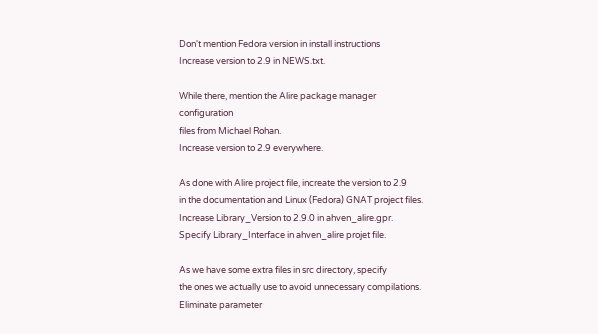Don't mention Fedora version in install instructions
Increase version to 2.9 in NEWS.txt.

While there, mention the Alire package manager configuration
files from Michael Rohan.
Increase version to 2.9 everywhere.

As done with Alire project file, increate the version to 2.9
in the documentation and Linux (Fedora) GNAT project files.
Increase Library_Version to 2.9.0 in ahven_alire.gpr.
Specify Library_Interface in ahven_alire projet file.

As we have some extra files in src directory, specify
the ones we actually use to avoid unnecessary compilations.
Eliminate parameter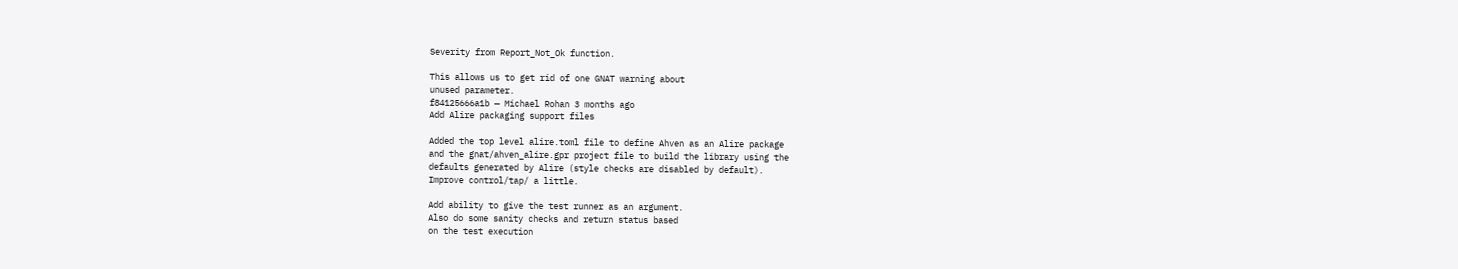Severity from Report_Not_Ok function.

This allows us to get rid of one GNAT warning about
unused parameter.
f84125666a1b — Michael Rohan 3 months ago
Add Alire packaging support files

Added the top level alire.toml file to define Ahven as an Alire package
and the gnat/ahven_alire.gpr project file to build the library using the
defaults generated by Alire (style checks are disabled by default).
Improve control/tap/ a little.

Add ability to give the test runner as an argument.
Also do some sanity checks and return status based
on the test execution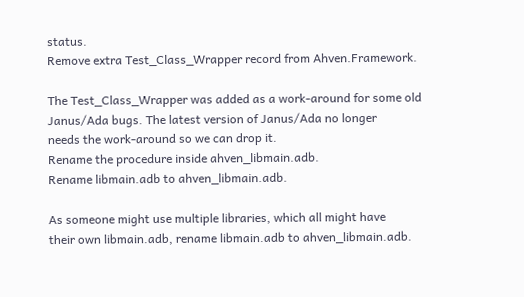status.
Remove extra Test_Class_Wrapper record from Ahven.Framework.

The Test_Class_Wrapper was added as a work-around for some old
Janus/Ada bugs. The latest version of Janus/Ada no longer
needs the work-around so we can drop it.
Rename the procedure inside ahven_libmain.adb.
Rename libmain.adb to ahven_libmain.adb.

As someone might use multiple libraries, which all might have
their own libmain.adb, rename libmain.adb to ahven_libmain.adb.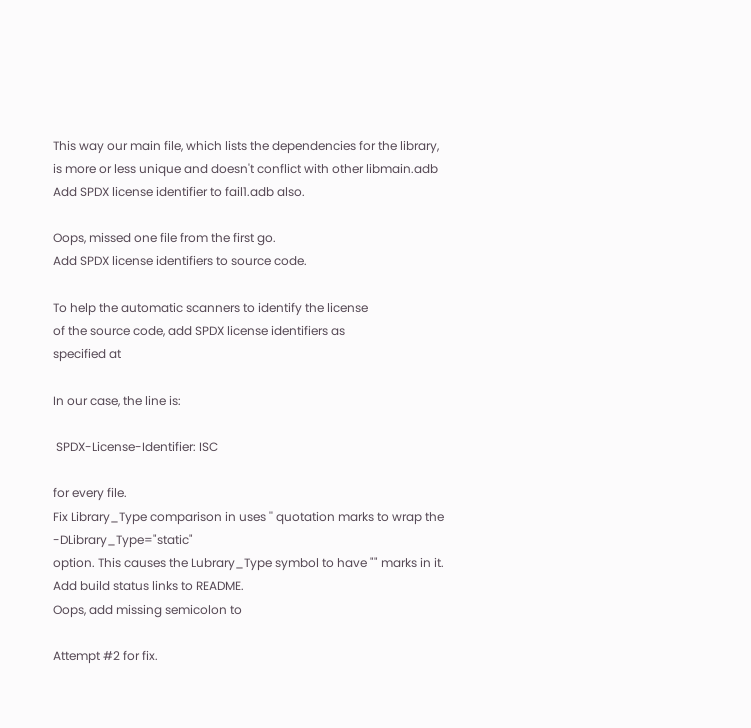This way our main file, which lists the dependencies for the library,
is more or less unique and doesn't conflict with other libmain.adb
Add SPDX license identifier to fail1.adb also.

Oops, missed one file from the first go.
Add SPDX license identifiers to source code.

To help the automatic scanners to identify the license
of the source code, add SPDX license identifiers as
specified at

In our case, the line is:

 SPDX-License-Identifier: ISC

for every file.
Fix Library_Type comparison in uses '' quotation marks to wrap the -DLibrary_Type="static"
option. This causes the Lubrary_Type symbol to have "" marks in it.
Add build status links to README.
Oops, add missing semicolon to

Attempt #2 for fix.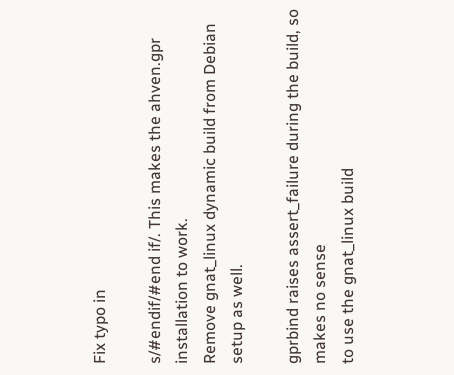Fix typo in

s/#endif/#end if/. This makes the ahven.gpr installation to work.
Remove gnat_linux dynamic build from Debian setup as well.

gprbind raises assert_failure during the build, so makes no sense
to use the gnat_linux build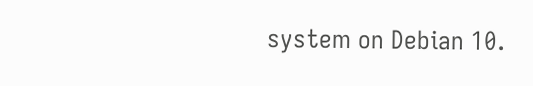system on Debian 10.